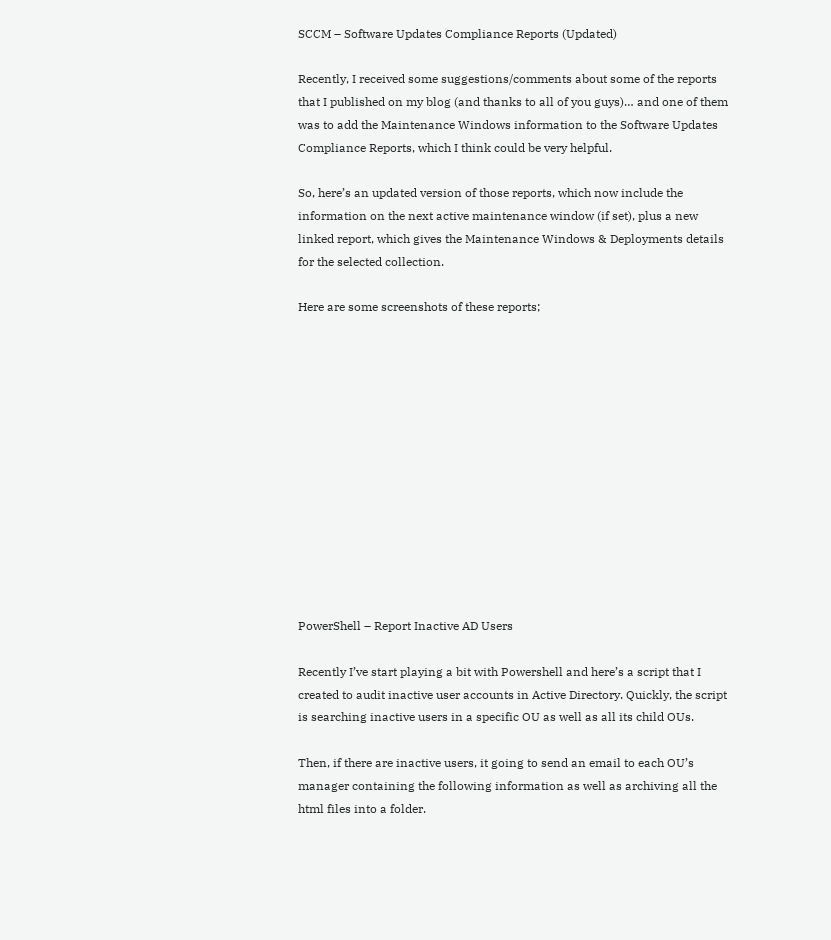SCCM – Software Updates Compliance Reports (Updated)

Recently, I received some suggestions/comments about some of the reports that I published on my blog (and thanks to all of you guys)… and one of them was to add the Maintenance Windows information to the Software Updates Compliance Reports, which I think could be very helpful.

So, here’s an updated version of those reports, which now include the information on the next active maintenance window (if set), plus a new linked report, which gives the Maintenance Windows & Deployments details for the selected collection.

Here are some screenshots of these reports;













PowerShell – Report Inactive AD Users

Recently I’ve start playing a bit with Powershell and here’s a script that I created to audit inactive user accounts in Active Directory. Quickly, the script is searching inactive users in a specific OU as well as all its child OUs.

Then, if there are inactive users, it going to send an email to each OU’s manager containing the following information as well as archiving all the html files into a folder.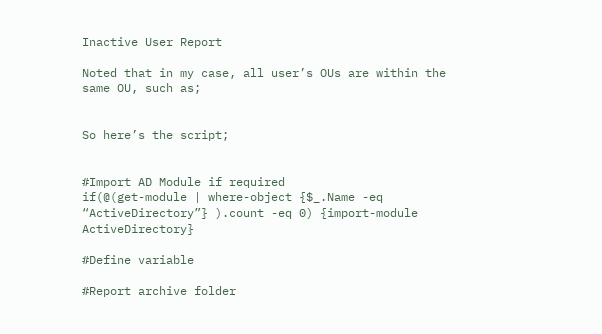Inactive User Report

Noted that in my case, all user’s OUs are within the same OU, such as;


So here’s the script;


#Import AD Module if required
if(@(get-module | where-object {$_.Name -eq “ActiveDirectory”} ).count -eq 0) {import-module ActiveDirectory}

#Define variable

#Report archive folder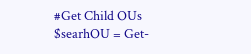#Get Child OUs
$searhOU = Get-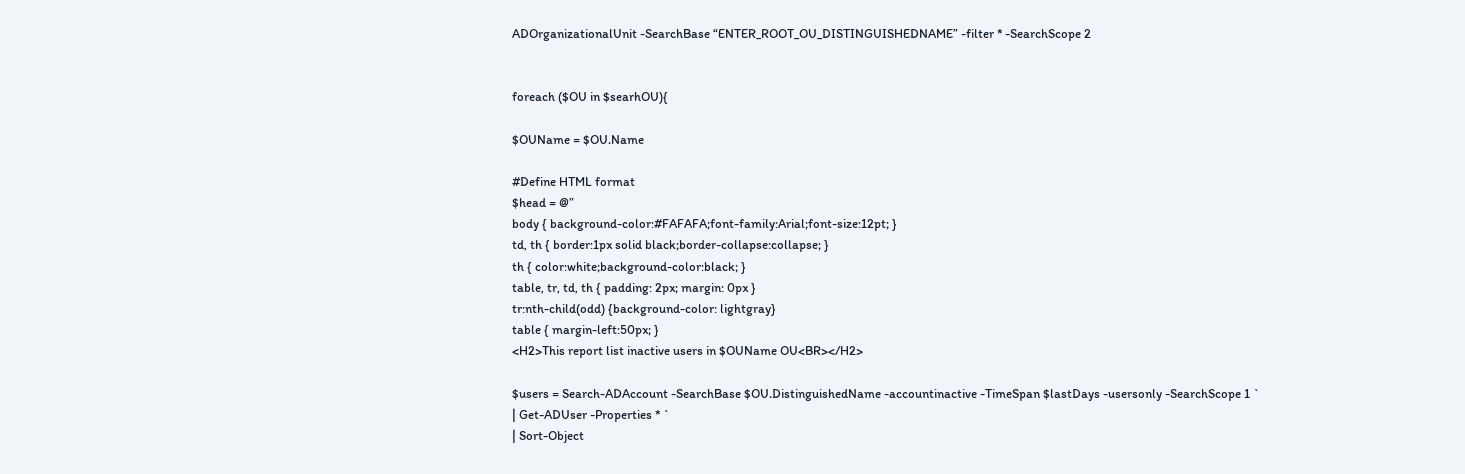ADOrganizationalUnit -SearchBase “ENTER_ROOT_OU_DISTINGUISHEDNAME” -filter * -SearchScope 2


foreach ($OU in $searhOU){

$OUName = $OU.Name

#Define HTML format
$head = @”
body { background-color:#FAFAFA;font-family:Arial;font-size:12pt; }
td, th { border:1px solid black;border-collapse:collapse; }
th { color:white;background-color:black; }
table, tr, td, th { padding: 2px; margin: 0px }
tr:nth-child(odd) {background-color: lightgray}
table { margin-left:50px; }
<H2>This report list inactive users in $OUName OU<BR></H2>

$users = Search-ADAccount -SearchBase $OU.DistinguishedName -accountinactive -TimeSpan $lastDays -usersonly -SearchScope 1 `
| Get-ADUser -Properties * `
| Sort-Object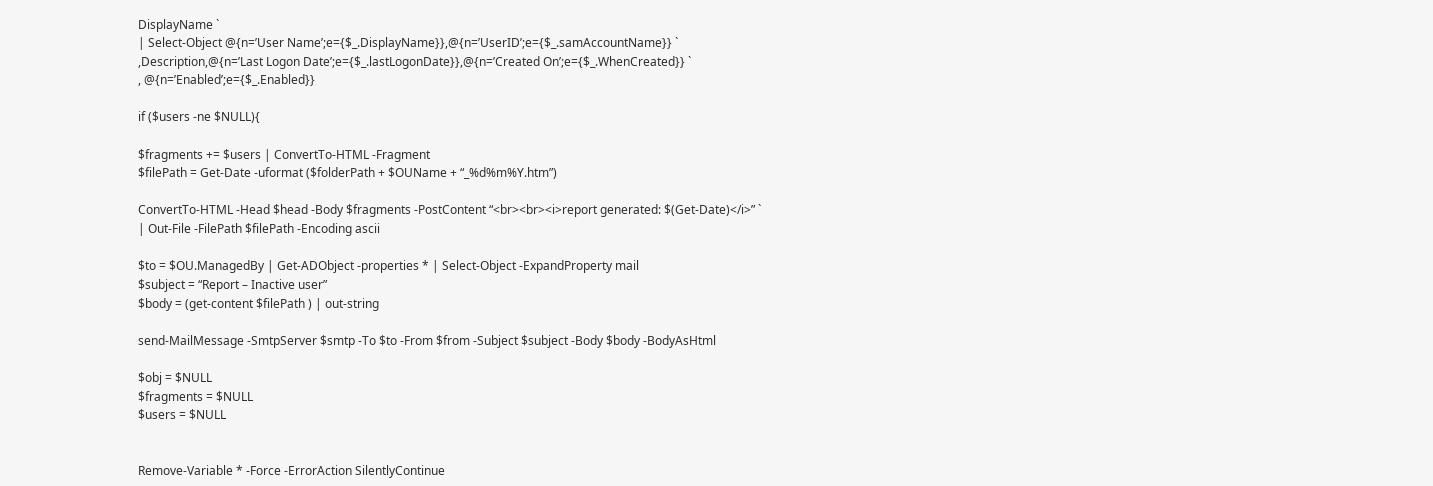DisplayName `
| Select-Object @{n=’User Name’;e={$_.DisplayName}},@{n=’UserID’;e={$_.samAccountName}} `
,Description,@{n=’Last Logon Date’;e={$_.lastLogonDate}},@{n=’Created On’;e={$_.WhenCreated}} `
, @{n=’Enabled’;e={$_.Enabled}}

if ($users -ne $NULL){

$fragments += $users | ConvertTo-HTML -Fragment
$filePath = Get-Date -uformat ($folderPath + $OUName + “_%d%m%Y.htm”)

ConvertTo-HTML -Head $head -Body $fragments -PostContent “<br><br><i>report generated: $(Get-Date)</i>” `
| Out-File -FilePath $filePath -Encoding ascii

$to = $OU.ManagedBy | Get-ADObject -properties * | Select-Object -ExpandProperty mail
$subject = “Report – Inactive user”
$body = (get-content $filePath ) | out-string

send-MailMessage -SmtpServer $smtp -To $to -From $from -Subject $subject -Body $body -BodyAsHtml

$obj = $NULL
$fragments = $NULL
$users = $NULL


Remove-Variable * -Force -ErrorAction SilentlyContinue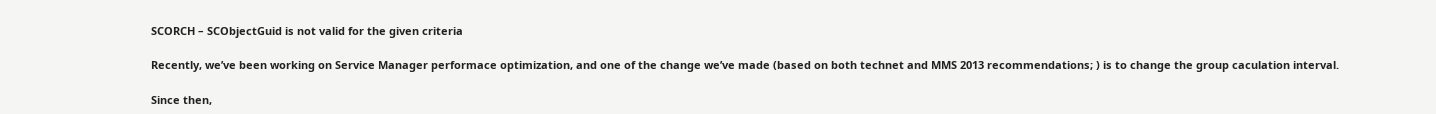SCORCH – SCObjectGuid is not valid for the given criteria

Recently, we’ve been working on Service Manager performace optimization, and one of the change we’ve made (based on both technet and MMS 2013 recommendations; ) is to change the group caculation interval.

Since then,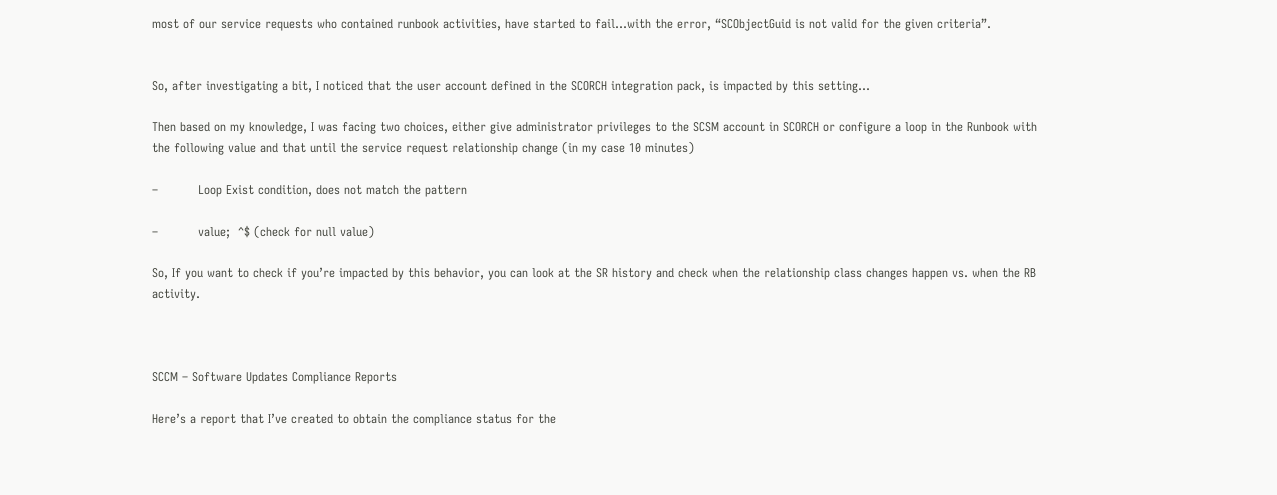most of our service requests who contained runbook activities, have started to fail…with the error, “SCObjectGuid is not valid for the given criteria”.


So, after investigating a bit, I noticed that the user account defined in the SCORCH integration pack, is impacted by this setting…

Then based on my knowledge, I was facing two choices, either give administrator privileges to the SCSM account in SCORCH or configure a loop in the Runbook with the following value and that until the service request relationship change (in my case 10 minutes)

–          Loop Exist condition, does not match the pattern

–          value;  ^$ (check for null value)

So, If you want to check if you’re impacted by this behavior, you can look at the SR history and check when the relationship class changes happen vs. when the RB activity.



SCCM – Software Updates Compliance Reports

Here’s a report that I’ve created to obtain the compliance status for the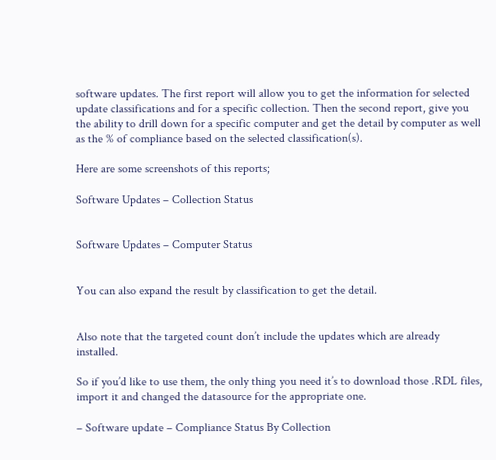software updates. The first report will allow you to get the information for selected update classifications and for a specific collection. Then the second report, give you the ability to drill down for a specific computer and get the detail by computer as well as the % of compliance based on the selected classification(s).

Here are some screenshots of this reports;

Software Updates – Collection Status


Software Updates – Computer Status


You can also expand the result by classification to get the detail.


Also note that the targeted count don’t include the updates which are already installed.

So if you’d like to use them, the only thing you need it’s to download those .RDL files, import it and changed the datasource for the appropriate one.

– Software update – Compliance Status By Collection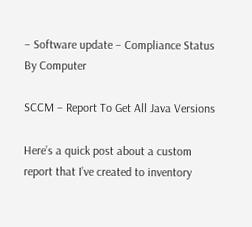– Software update – Compliance Status By Computer

SCCM – Report To Get All Java Versions

Here’s a quick post about a custom report that I’ve created to inventory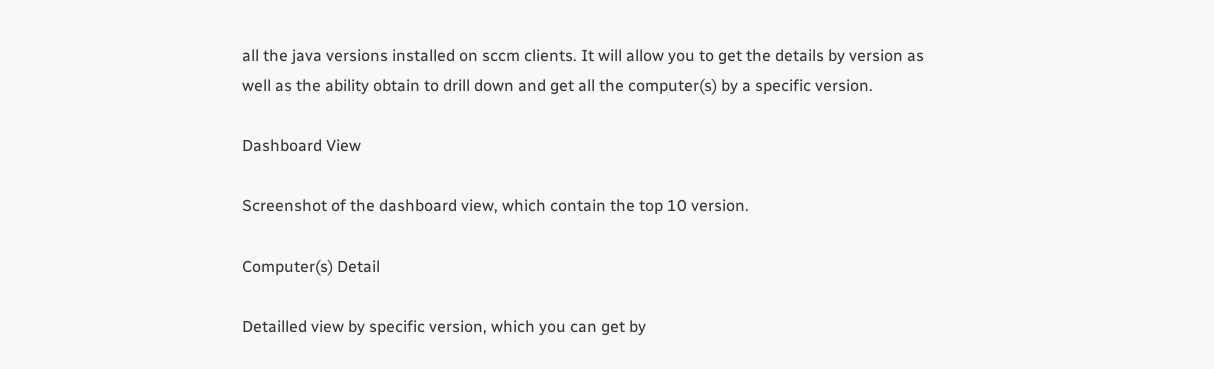all the java versions installed on sccm clients. It will allow you to get the details by version as well as the ability obtain to drill down and get all the computer(s) by a specific version.

Dashboard View

Screenshot of the dashboard view, which contain the top 10 version.

Computer(s) Detail

Detailled view by specific version, which you can get by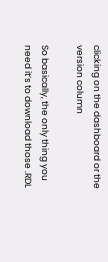clicking on the dashboard or the version column

So basically, the only thing you need it’s to download those .RDL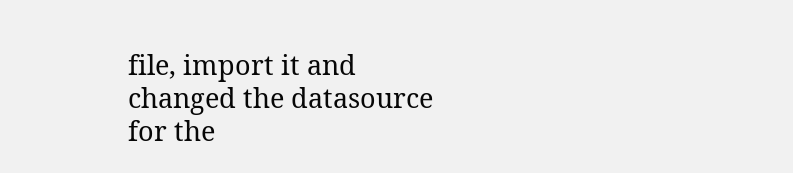file, import it and changed the datasource for the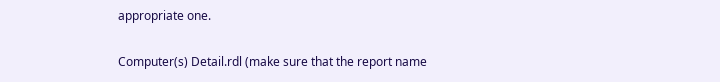appropriate one.

Computer(s) Detail.rdl (make sure that the report name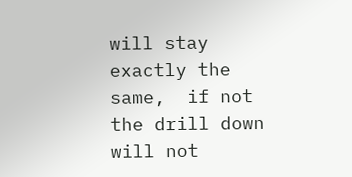will stay exactly the same,  if not the drill down will not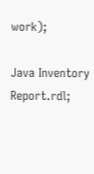work);

Java Inventory Report.rdl;